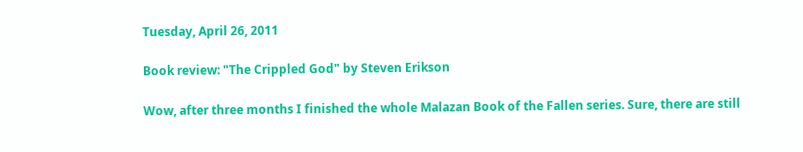Tuesday, April 26, 2011

Book review: "The Crippled God" by Steven Erikson

Wow, after three months I finished the whole Malazan Book of the Fallen series. Sure, there are still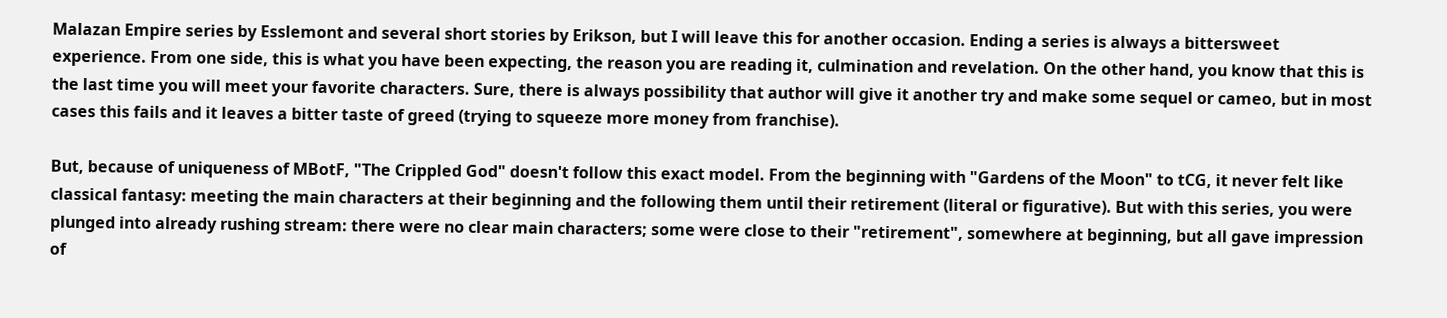Malazan Empire series by Esslemont and several short stories by Erikson, but I will leave this for another occasion. Ending a series is always a bittersweet experience. From one side, this is what you have been expecting, the reason you are reading it, culmination and revelation. On the other hand, you know that this is the last time you will meet your favorite characters. Sure, there is always possibility that author will give it another try and make some sequel or cameo, but in most cases this fails and it leaves a bitter taste of greed (trying to squeeze more money from franchise).

But, because of uniqueness of MBotF, "The Crippled God" doesn't follow this exact model. From the beginning with "Gardens of the Moon" to tCG, it never felt like classical fantasy: meeting the main characters at their beginning and the following them until their retirement (literal or figurative). But with this series, you were plunged into already rushing stream: there were no clear main characters; some were close to their "retirement", somewhere at beginning, but all gave impression of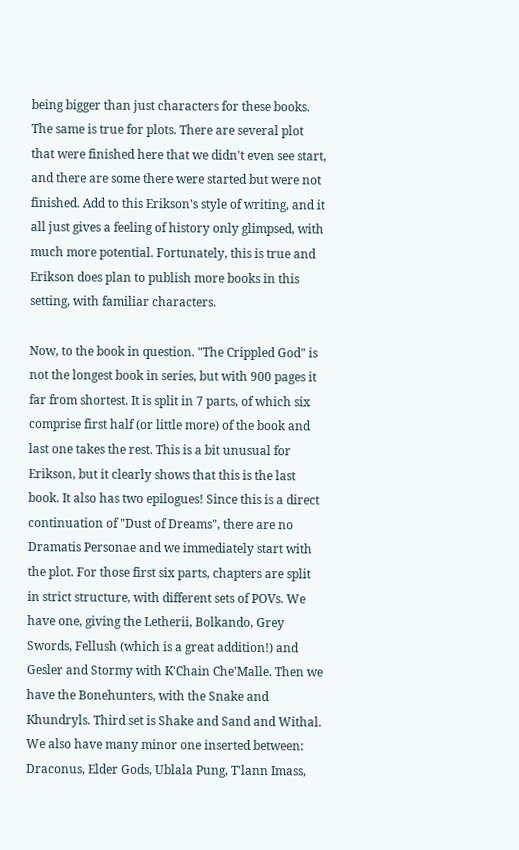being bigger than just characters for these books. The same is true for plots. There are several plot that were finished here that we didn't even see start, and there are some there were started but were not finished. Add to this Erikson's style of writing, and it all just gives a feeling of history only glimpsed, with much more potential. Fortunately, this is true and Erikson does plan to publish more books in this setting, with familiar characters.

Now, to the book in question. "The Crippled God" is not the longest book in series, but with 900 pages it far from shortest. It is split in 7 parts, of which six comprise first half (or little more) of the book and last one takes the rest. This is a bit unusual for Erikson, but it clearly shows that this is the last book. It also has two epilogues! Since this is a direct continuation of "Dust of Dreams", there are no Dramatis Personae and we immediately start with the plot. For those first six parts, chapters are split in strict structure, with different sets of POVs. We have one, giving the Letherii, Bolkando, Grey Swords, Fellush (which is a great addition!) and Gesler and Stormy with K'Chain Che'Malle. Then we have the Bonehunters, with the Snake and Khundryls. Third set is Shake and Sand and Withal. We also have many minor one inserted between: Draconus, Elder Gods, Ublala Pung, T'lann Imass,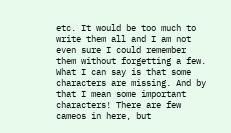etc. It would be too much to write them all and I am not even sure I could remember them without forgetting a few. What I can say is that some characters are missing. And by that I mean some important characters! There are few cameos in here, but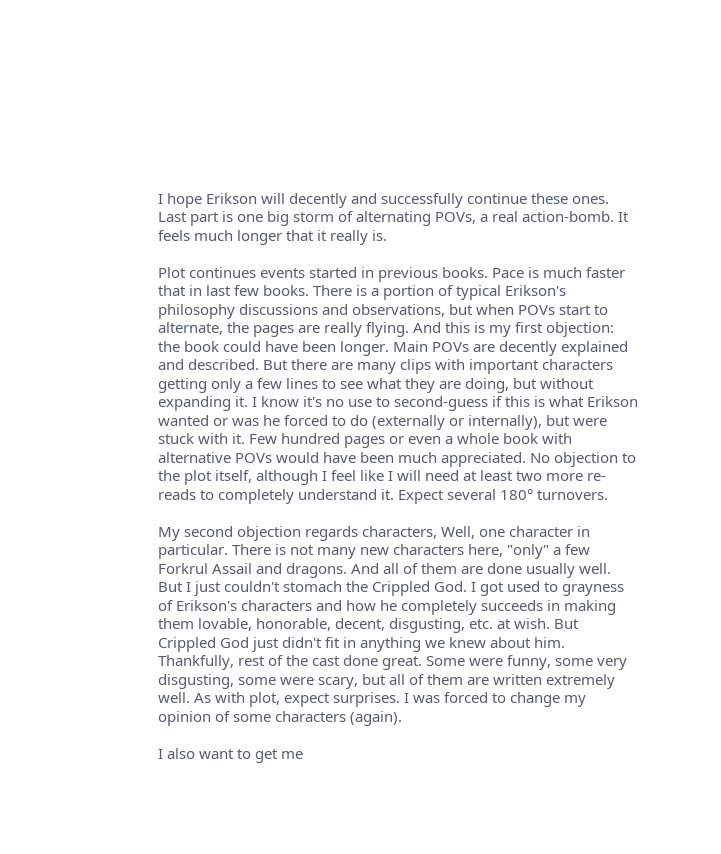I hope Erikson will decently and successfully continue these ones. Last part is one big storm of alternating POVs, a real action-bomb. It feels much longer that it really is.

Plot continues events started in previous books. Pace is much faster that in last few books. There is a portion of typical Erikson's philosophy discussions and observations, but when POVs start to alternate, the pages are really flying. And this is my first objection: the book could have been longer. Main POVs are decently explained and described. But there are many clips with important characters getting only a few lines to see what they are doing, but without expanding it. I know it's no use to second-guess if this is what Erikson wanted or was he forced to do (externally or internally), but were stuck with it. Few hundred pages or even a whole book with alternative POVs would have been much appreciated. No objection to the plot itself, although I feel like I will need at least two more re-reads to completely understand it. Expect several 180° turnovers.

My second objection regards characters, Well, one character in particular. There is not many new characters here, "only" a few Forkrul Assail and dragons. And all of them are done usually well. But I just couldn't stomach the Crippled God. I got used to grayness of Erikson's characters and how he completely succeeds in making them lovable, honorable, decent, disgusting, etc. at wish. But Crippled God just didn't fit in anything we knew about him. Thankfully, rest of the cast done great. Some were funny, some very disgusting, some were scary, but all of them are written extremely well. As with plot, expect surprises. I was forced to change my opinion of some characters (again).

I also want to get me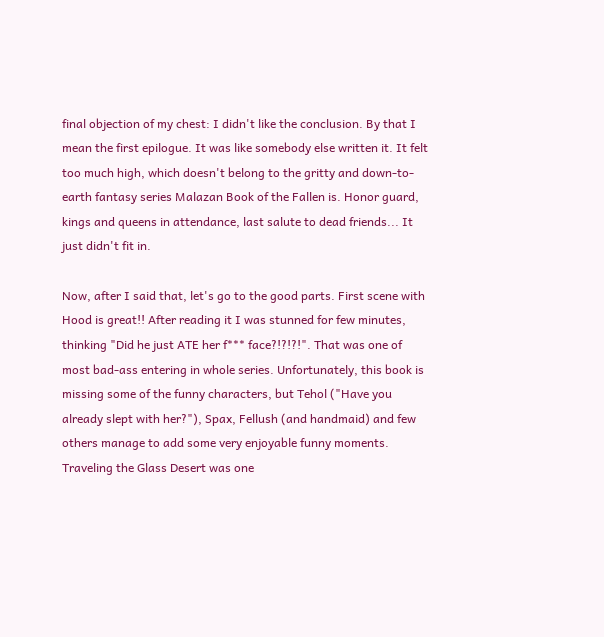final objection of my chest: I didn't like the conclusion. By that I mean the first epilogue. It was like somebody else written it. It felt too much high, which doesn't belong to the gritty and down-to-earth fantasy series Malazan Book of the Fallen is. Honor guard, kings and queens in attendance, last salute to dead friends... It just didn't fit in.

Now, after I said that, let's go to the good parts. First scene with Hood is great!! After reading it I was stunned for few minutes, thinking "Did he just ATE her f*** face?!?!?!". That was one of most bad-ass entering in whole series. Unfortunately, this book is missing some of the funny characters, but Tehol ("Have you already slept with her?"), Spax, Fellush (and handmaid) and few others manage to add some very enjoyable funny moments. Traveling the Glass Desert was one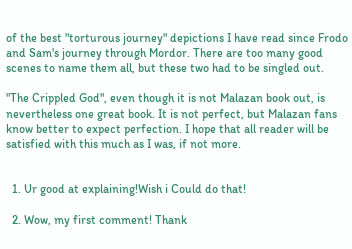of the best "torturous journey" depictions I have read since Frodo and Sam's journey through Mordor. There are too many good scenes to name them all, but these two had to be singled out.

"The Crippled God", even though it is not Malazan book out, is nevertheless one great book. It is not perfect, but Malazan fans know better to expect perfection. I hope that all reader will be satisfied with this much as I was, if not more.


  1. Ur good at explaining!Wish i Could do that!

  2. Wow, my first comment! Thank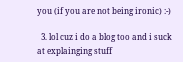you (if you are not being ironic) :-)

  3. lol cuz i do a blog too and i suck at explainging stuff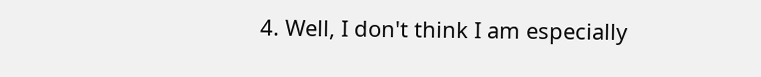4. Well, I don't think I am especially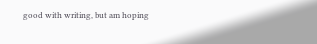good with writing, but am hoping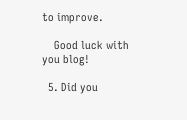to improve.

    Good luck with you blog!

  5. Did you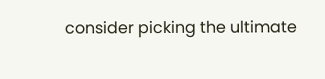consider picking the ultimate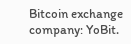Bitcoin exchange company: YoBit.